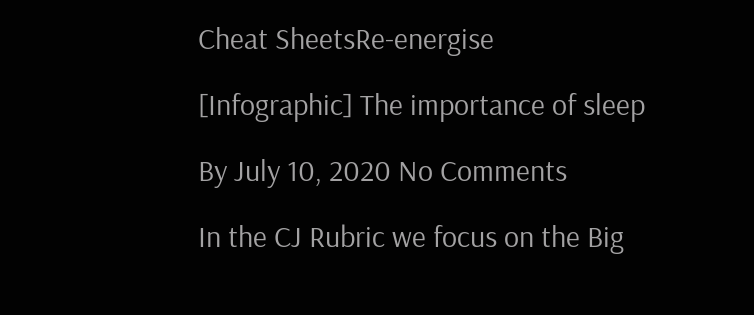Cheat SheetsRe-energise

[Infographic] The importance of sleep

By July 10, 2020 No Comments

In the CJ Rubric we focus on the Big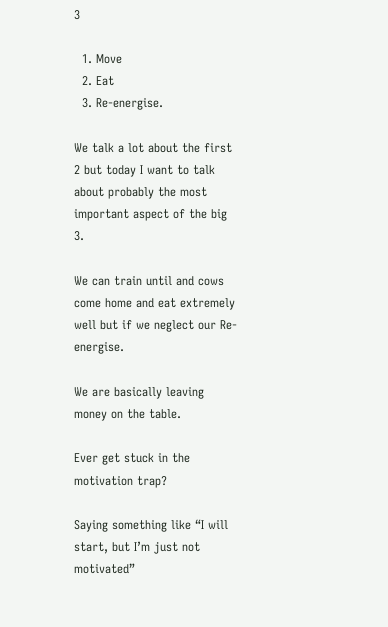3

  1. Move
  2. Eat
  3. Re-energise.

We talk a lot about the first 2 but today I want to talk about probably the most important aspect of the big 3.

We can train until and cows come home and eat extremely well but if we neglect our Re-energise.

We are basically leaving money on the table.

Ever get stuck in the motivation trap?

Saying something like “I will start, but I’m just not motivated”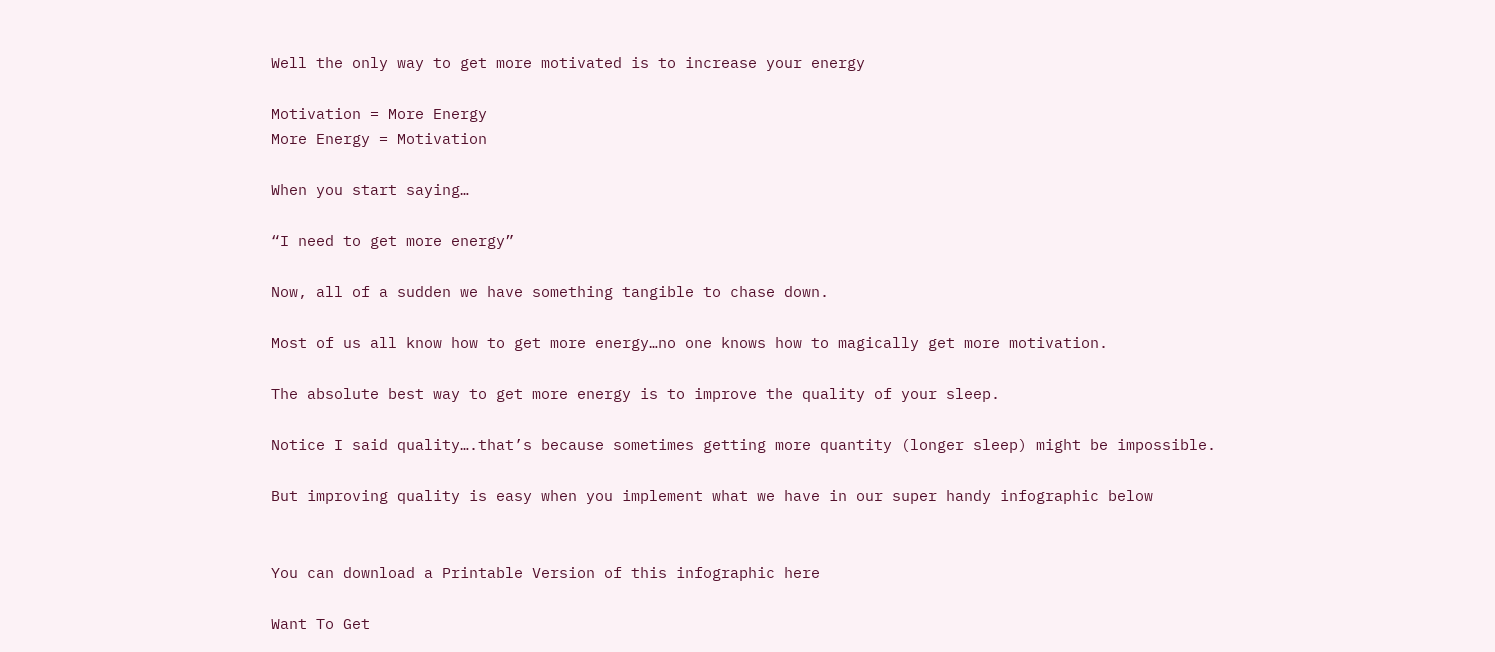Well the only way to get more motivated is to increase your energy

Motivation = More Energy
More Energy = Motivation

When you start saying…

“I need to get more energy”

Now, all of a sudden we have something tangible to chase down.

Most of us all know how to get more energy…no one knows how to magically get more motivation.

The absolute best way to get more energy is to improve the quality of your sleep.

Notice I said quality….that’s because sometimes getting more quantity (longer sleep) might be impossible.

But improving quality is easy when you implement what we have in our super handy infographic below


You can download a Printable Version of this infographic here

Want To Get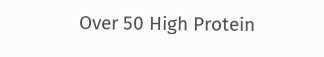Over 50 High Protein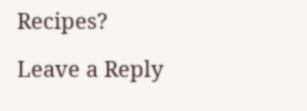Recipes?

Leave a Reply